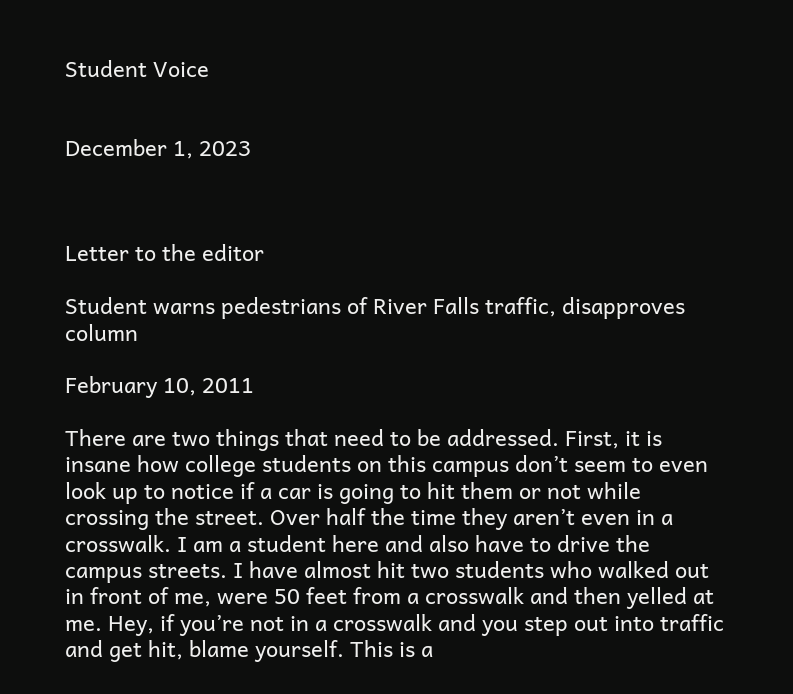Student Voice


December 1, 2023



Letter to the editor

Student warns pedestrians of River Falls traffic, disapproves column

February 10, 2011

There are two things that need to be addressed. First, it is insane how college students on this campus don’t seem to even look up to notice if a car is going to hit them or not while crossing the street. Over half the time they aren’t even in a crosswalk. I am a student here and also have to drive the campus streets. I have almost hit two students who walked out in front of me, were 50 feet from a crosswalk and then yelled at me. Hey, if you’re not in a crosswalk and you step out into traffic and get hit, blame yourself. This is a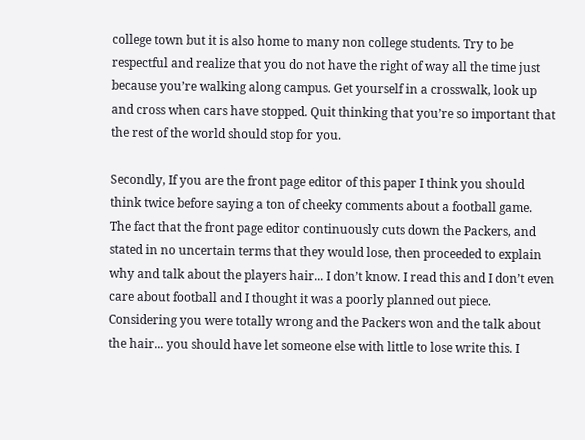college town but it is also home to many non college students. Try to be respectful and realize that you do not have the right of way all the time just because you’re walking along campus. Get yourself in a crosswalk, look up and cross when cars have stopped. Quit thinking that you’re so important that the rest of the world should stop for you.

Secondly, If you are the front page editor of this paper I think you should think twice before saying a ton of cheeky comments about a football game. The fact that the front page editor continuously cuts down the Packers, and stated in no uncertain terms that they would lose, then proceeded to explain why and talk about the players hair... I don’t know. I read this and I don’t even care about football and I thought it was a poorly planned out piece. Considering you were totally wrong and the Packers won and the talk about the hair... you should have let someone else with little to lose write this. I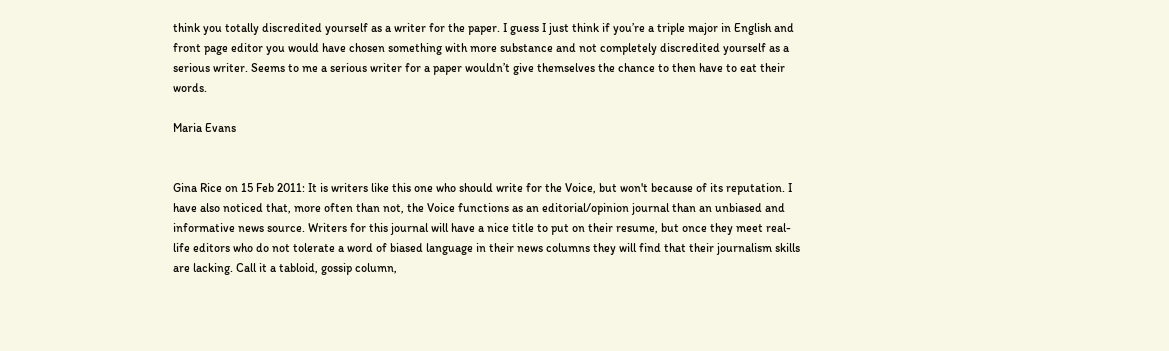think you totally discredited yourself as a writer for the paper. I guess I just think if you’re a triple major in English and front page editor you would have chosen something with more substance and not completely discredited yourself as a serious writer. Seems to me a serious writer for a paper wouldn’t give themselves the chance to then have to eat their words.

Maria Evans


Gina Rice on 15 Feb 2011: It is writers like this one who should write for the Voice, but won't because of its reputation. I have also noticed that, more often than not, the Voice functions as an editorial/opinion journal than an unbiased and informative news source. Writers for this journal will have a nice title to put on their resume, but once they meet real-life editors who do not tolerate a word of biased language in their news columns they will find that their journalism skills are lacking. Call it a tabloid, gossip column,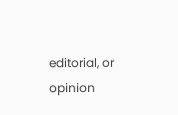editorial, or opinion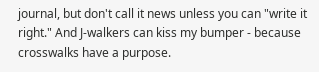journal, but don't call it news unless you can "write it right." And J-walkers can kiss my bumper - because crosswalks have a purpose.